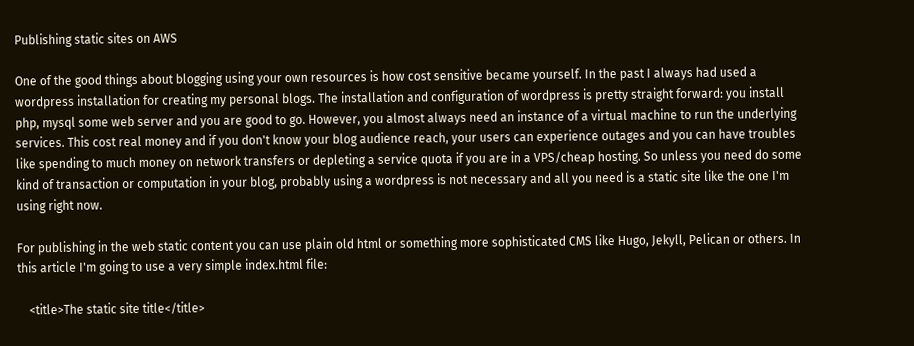Publishing static sites on AWS

One of the good things about blogging using your own resources is how cost sensitive became yourself. In the past I always had used a wordpress installation for creating my personal blogs. The installation and configuration of wordpress is pretty straight forward: you install php, mysql some web server and you are good to go. However, you almost always need an instance of a virtual machine to run the underlying services. This cost real money and if you don't know your blog audience reach, your users can experience outages and you can have troubles like spending to much money on network transfers or depleting a service quota if you are in a VPS/cheap hosting. So unless you need do some kind of transaction or computation in your blog, probably using a wordpress is not necessary and all you need is a static site like the one I'm using right now.

For publishing in the web static content you can use plain old html or something more sophisticated CMS like Hugo, Jekyll, Pelican or others. In this article I'm going to use a very simple index.html file:

    <title>The static site title</title>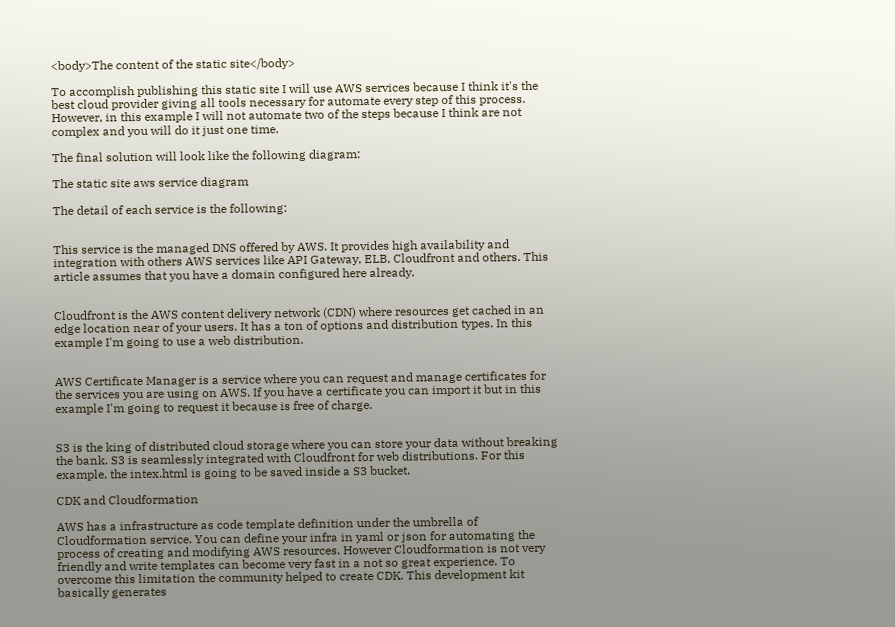<body>The content of the static site</body>

To accomplish publishing this static site I will use AWS services because I think it's the best cloud provider giving all tools necessary for automate every step of this process. However, in this example I will not automate two of the steps because I think are not complex and you will do it just one time.

The final solution will look like the following diagram:

The static site aws service diagram

The detail of each service is the following:


This service is the managed DNS offered by AWS. It provides high availability and integration with others AWS services like API Gateway, ELB, Cloudfront and others. This article assumes that you have a domain configured here already.


Cloudfront is the AWS content delivery network (CDN) where resources get cached in an edge location near of your users. It has a ton of options and distribution types. In this example I'm going to use a web distribution.


AWS Certificate Manager is a service where you can request and manage certificates for the services you are using on AWS. If you have a certificate you can import it but in this example I'm going to request it because is free of charge.


S3 is the king of distributed cloud storage where you can store your data without breaking the bank. S3 is seamlessly integrated with Cloudfront for web distributions. For this example, the intex.html is going to be saved inside a S3 bucket.

CDK and Cloudformation

AWS has a infrastructure as code template definition under the umbrella of Cloudformation service. You can define your infra in yaml or json for automating the process of creating and modifying AWS resources. However Cloudformation is not very friendly and write templates can become very fast in a not so great experience. To overcome this limitation the community helped to create CDK. This development kit basically generates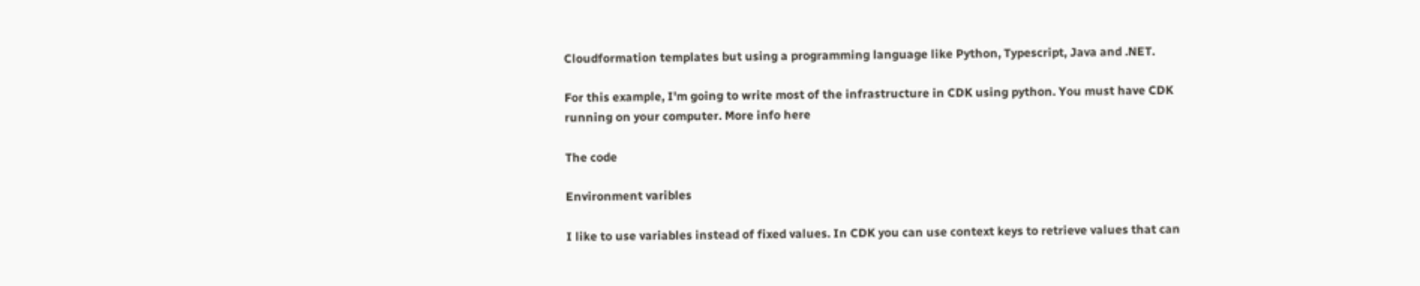Cloudformation templates but using a programming language like Python, Typescript, Java and .NET.

For this example, I'm going to write most of the infrastructure in CDK using python. You must have CDK running on your computer. More info here

The code

Environment varibles

I like to use variables instead of fixed values. In CDK you can use context keys to retrieve values that can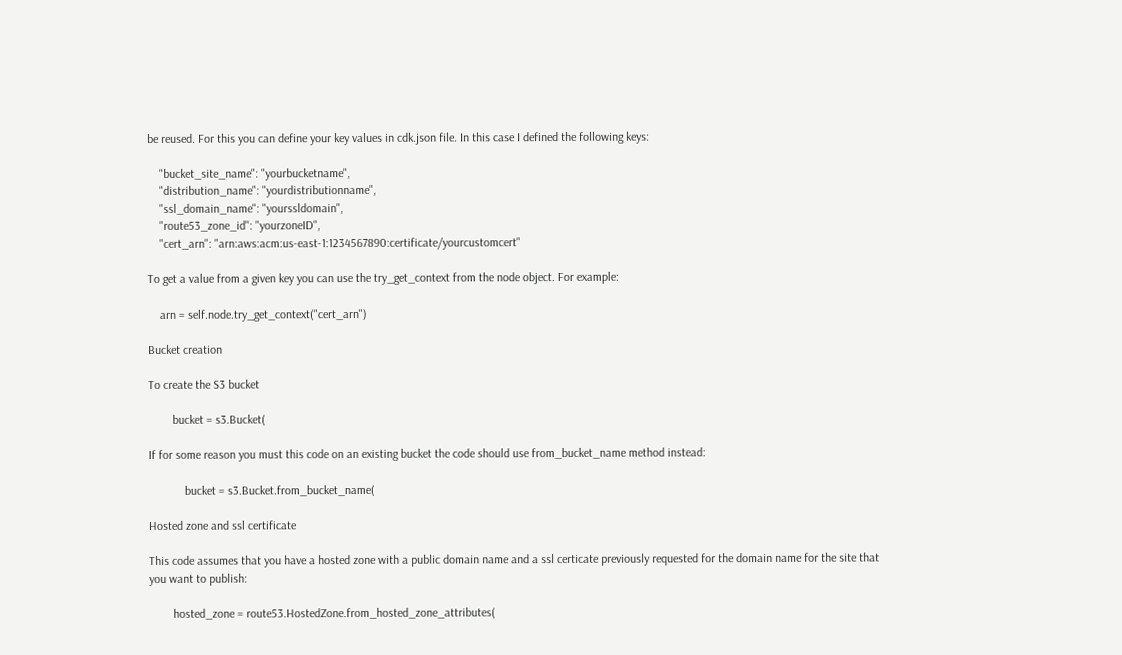be reused. For this you can define your key values in cdk.json file. In this case I defined the following keys:

    "bucket_site_name": "yourbucketname",
    "distribution_name": "yourdistributionname",
    "ssl_domain_name": "yourssldomain",
    "route53_zone_id": "yourzoneID",
    "cert_arn": "arn:aws:acm:us-east-1:1234567890:certificate/yourcustomcert"

To get a value from a given key you can use the try_get_context from the node object. For example:

    arn = self.node.try_get_context("cert_arn")

Bucket creation

To create the S3 bucket

        bucket = s3.Bucket(

If for some reason you must this code on an existing bucket the code should use from_bucket_name method instead:

            bucket = s3.Bucket.from_bucket_name(

Hosted zone and ssl certificate

This code assumes that you have a hosted zone with a public domain name and a ssl certicate previously requested for the domain name for the site that you want to publish:

        hosted_zone = route53.HostedZone.from_hosted_zone_attributes(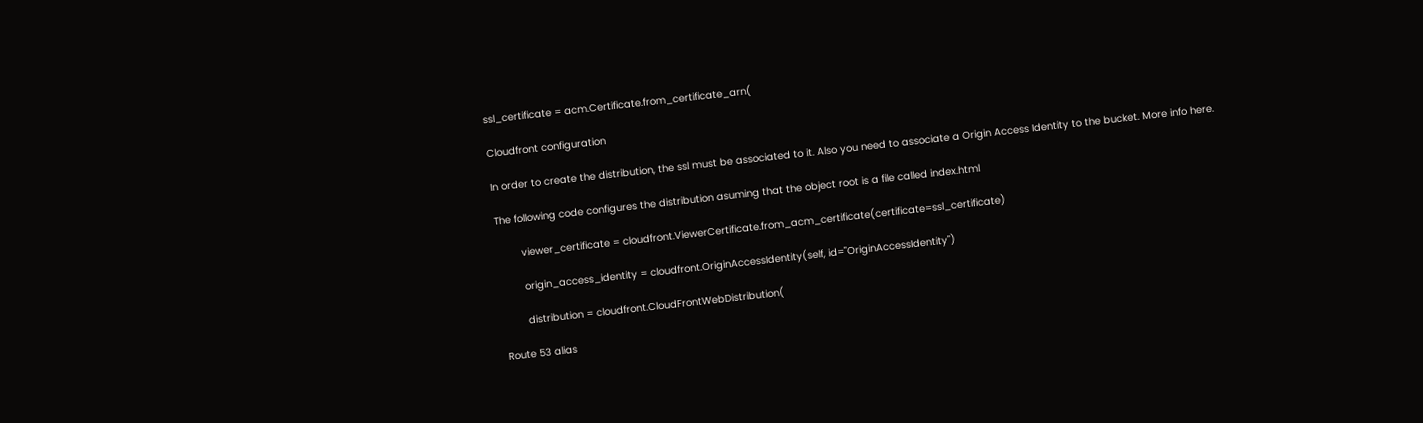ssl_certificate = acm.Certificate.from_certificate_arn(

Cloudfront configuration

In order to create the distribution, the ssl must be associated to it. Also you need to associate a Origin Access Identity to the bucket. More info here.

The following code configures the distribution asuming that the object root is a file called index.html

        viewer_certificate = cloudfront.ViewerCertificate.from_acm_certificate(certificate=ssl_certificate)

        origin_access_identity = cloudfront.OriginAccessIdentity(self, id="OriginAccessIdentity")

        distribution = cloudfront.CloudFrontWebDistribution(

Route 53 alias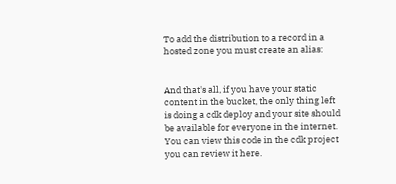To add the distribution to a record in a hosted zone you must create an alias:


And that's all, if you have your static content in the bucket, the only thing left is doing a cdk deploy and your site should be available for everyone in the internet. You can view this code in the cdk project you can review it here.